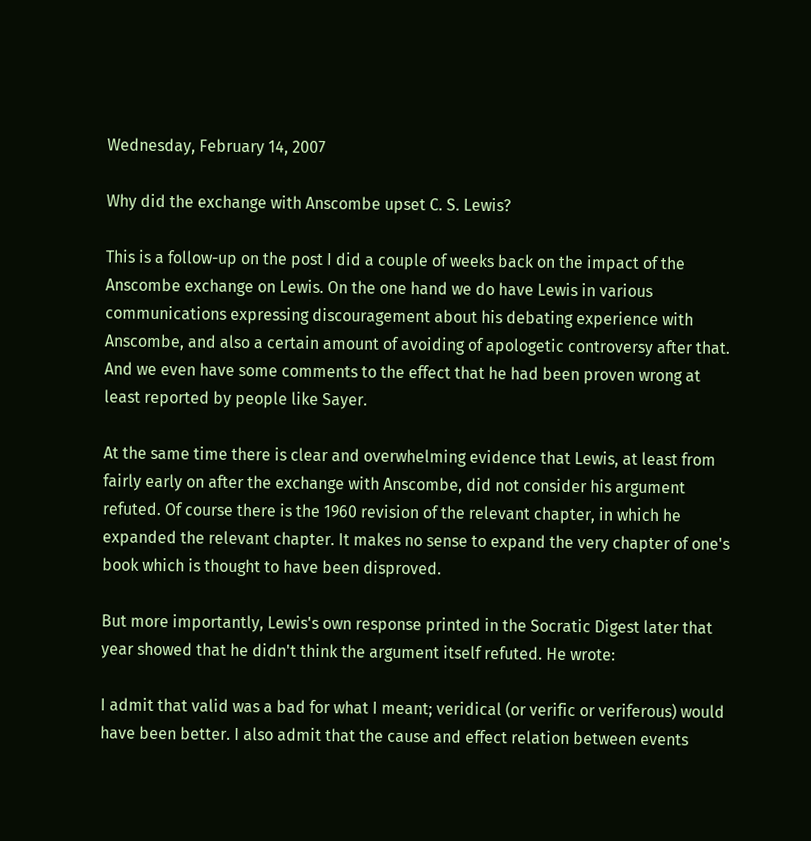Wednesday, February 14, 2007

Why did the exchange with Anscombe upset C. S. Lewis?

This is a follow-up on the post I did a couple of weeks back on the impact of the Anscombe exchange on Lewis. On the one hand we do have Lewis in various communications expressing discouragement about his debating experience with Anscombe, and also a certain amount of avoiding of apologetic controversy after that. And we even have some comments to the effect that he had been proven wrong at least reported by people like Sayer.

At the same time there is clear and overwhelming evidence that Lewis, at least from fairly early on after the exchange with Anscombe, did not consider his argument refuted. Of course there is the 1960 revision of the relevant chapter, in which he expanded the relevant chapter. It makes no sense to expand the very chapter of one's book which is thought to have been disproved.

But more importantly, Lewis's own response printed in the Socratic Digest later that year showed that he didn't think the argument itself refuted. He wrote:

I admit that valid was a bad for what I meant; veridical (or verific or veriferous) would have been better. I also admit that the cause and effect relation between events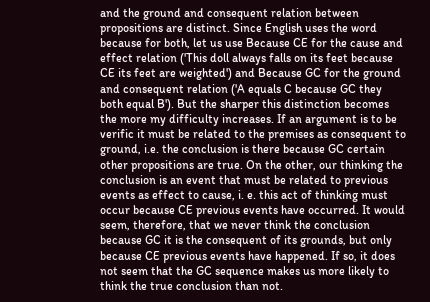and the ground and consequent relation between propositions are distinct. Since English uses the word because for both, let us use Because CE for the cause and effect relation ('This doll always falls on its feet because CE its feet are weighted') and Because GC for the ground and consequent relation ('A equals C because GC they both equal B'). But the sharper this distinction becomes the more my difficulty increases. If an argument is to be verific it must be related to the premises as consequent to ground, i.e. the conclusion is there because GC certain other propositions are true. On the other, our thinking the conclusion is an event that must be related to previous events as effect to cause, i. e. this act of thinking must occur because CE previous events have occurred. It would seem, therefore, that we never think the conclusion because GC it is the consequent of its grounds, but only because CE previous events have happened. If so, it does not seem that the GC sequence makes us more likely to think the true conclusion than not.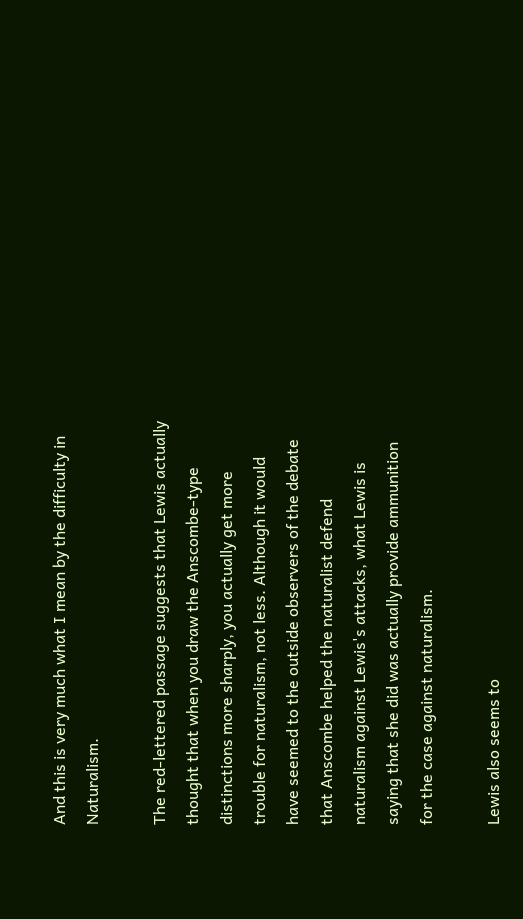And this is very much what I mean by the difficulty in Naturalism.

The red-lettered passage suggests that Lewis actually thought that when you draw the Anscombe-type distinctions more sharply, you actually get more trouble for naturalism, not less. Although it would have seemed to the outside observers of the debate that Anscombe helped the naturalist defend naturalism against Lewis's attacks, what Lewis is saying that she did was actually provide ammunition for the case against naturalism.

Lewis also seems to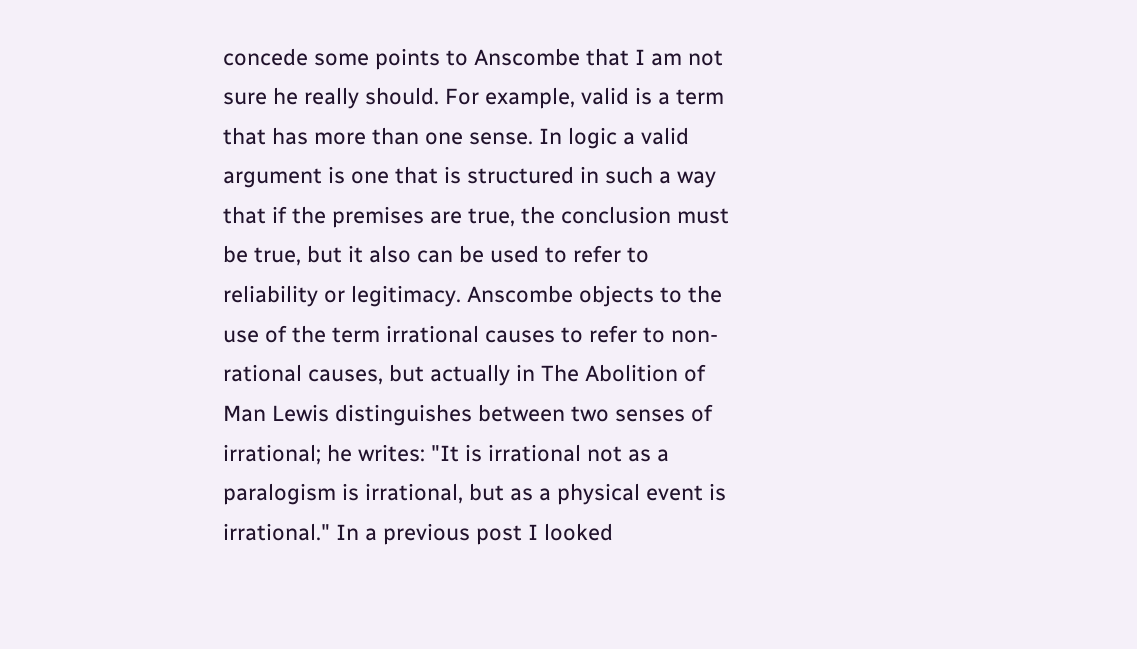concede some points to Anscombe that I am not sure he really should. For example, valid is a term that has more than one sense. In logic a valid argument is one that is structured in such a way that if the premises are true, the conclusion must be true, but it also can be used to refer to reliability or legitimacy. Anscombe objects to the use of the term irrational causes to refer to non-rational causes, but actually in The Abolition of Man Lewis distinguishes between two senses of irrational; he writes: "It is irrational not as a paralogism is irrational, but as a physical event is irrational." In a previous post I looked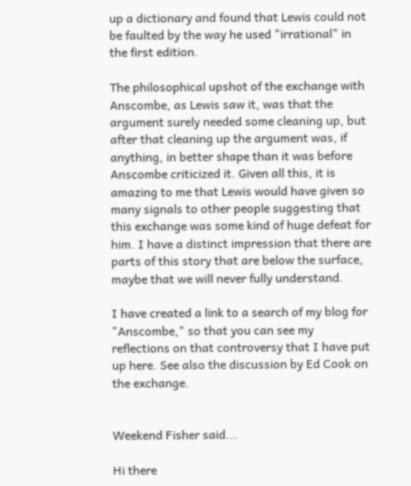up a dictionary and found that Lewis could not be faulted by the way he used "irrational" in the first edition.

The philosophical upshot of the exchange with Anscombe, as Lewis saw it, was that the argument surely needed some cleaning up, but after that cleaning up the argument was, if anything, in better shape than it was before Anscombe criticized it. Given all this, it is amazing to me that Lewis would have given so many signals to other people suggesting that this exchange was some kind of huge defeat for him. I have a distinct impression that there are parts of this story that are below the surface, maybe that we will never fully understand.

I have created a link to a search of my blog for "Anscombe," so that you can see my reflections on that controversy that I have put up here. See also the discussion by Ed Cook on the exchange.


Weekend Fisher said...

Hi there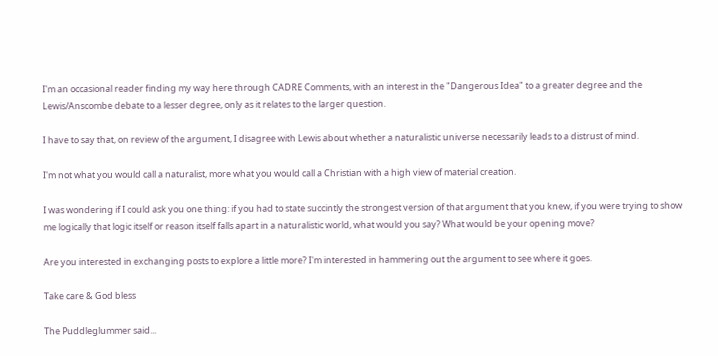I'm an occasional reader finding my way here through CADRE Comments, with an interest in the "Dangerous Idea" to a greater degree and the Lewis/Anscombe debate to a lesser degree, only as it relates to the larger question.

I have to say that, on review of the argument, I disagree with Lewis about whether a naturalistic universe necessarily leads to a distrust of mind.

I'm not what you would call a naturalist, more what you would call a Christian with a high view of material creation.

I was wondering if I could ask you one thing: if you had to state succintly the strongest version of that argument that you knew, if you were trying to show me logically that logic itself or reason itself falls apart in a naturalistic world, what would you say? What would be your opening move?

Are you interested in exchanging posts to explore a little more? I'm interested in hammering out the argument to see where it goes.

Take care & God bless

The Puddleglummer said...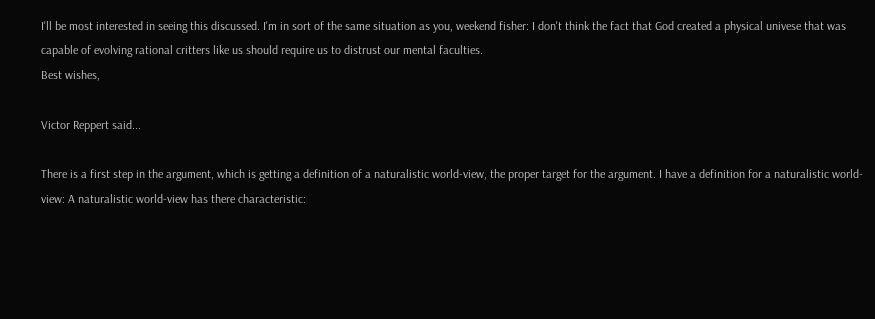I'll be most interested in seeing this discussed. I'm in sort of the same situation as you, weekend fisher: I don't think the fact that God created a physical univese that was capable of evolving rational critters like us should require us to distrust our mental faculties.
Best wishes,

Victor Reppert said...

There is a first step in the argument, which is getting a definition of a naturalistic world-view, the proper target for the argument. I have a definition for a naturalistic world-view: A naturalistic world-view has there characteristic: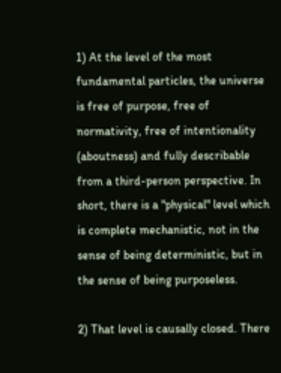1) At the level of the most fundamental particles, the universe is free of purpose, free of normativity, free of intentionality (aboutness) and fully describable from a third-person perspective. In short, there is a "physical" level which is complete mechanistic, not in the sense of being deterministic, but in the sense of being purposeless.

2) That level is causally closed. There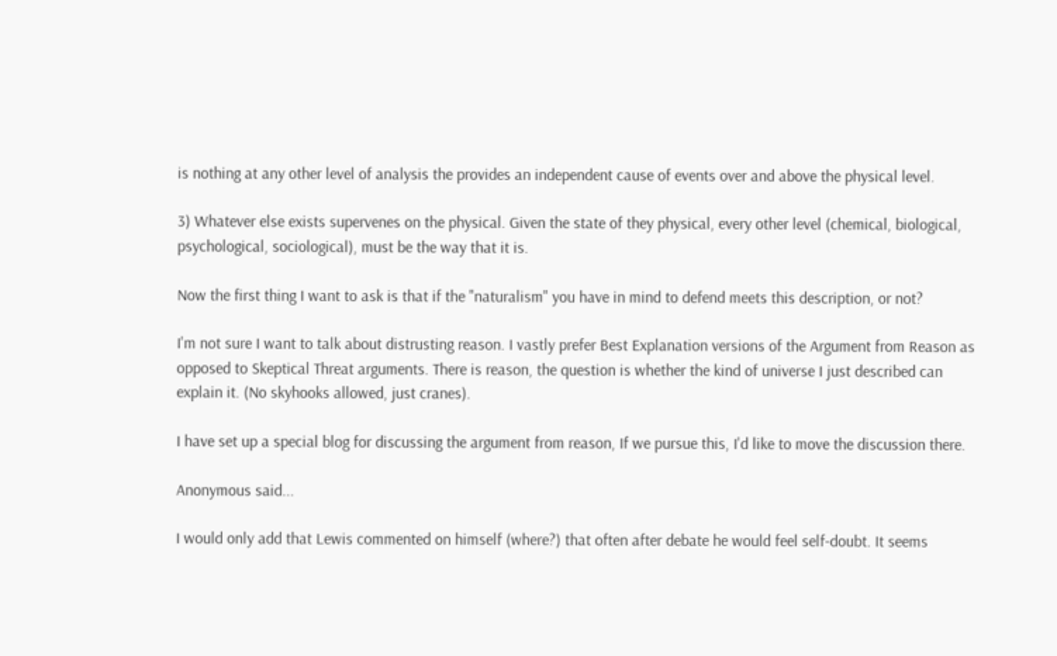is nothing at any other level of analysis the provides an independent cause of events over and above the physical level.

3) Whatever else exists supervenes on the physical. Given the state of they physical, every other level (chemical, biological, psychological, sociological), must be the way that it is.

Now the first thing I want to ask is that if the "naturalism" you have in mind to defend meets this description, or not?

I'm not sure I want to talk about distrusting reason. I vastly prefer Best Explanation versions of the Argument from Reason as opposed to Skeptical Threat arguments. There is reason, the question is whether the kind of universe I just described can explain it. (No skyhooks allowed, just cranes).

I have set up a special blog for discussing the argument from reason, If we pursue this, I'd like to move the discussion there.

Anonymous said...

I would only add that Lewis commented on himself (where?) that often after debate he would feel self-doubt. It seems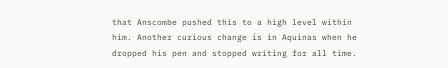that Anscombe pushed this to a high level within him. Another curious change is in Aquinas when he dropped his pen and stopped writing for all time.